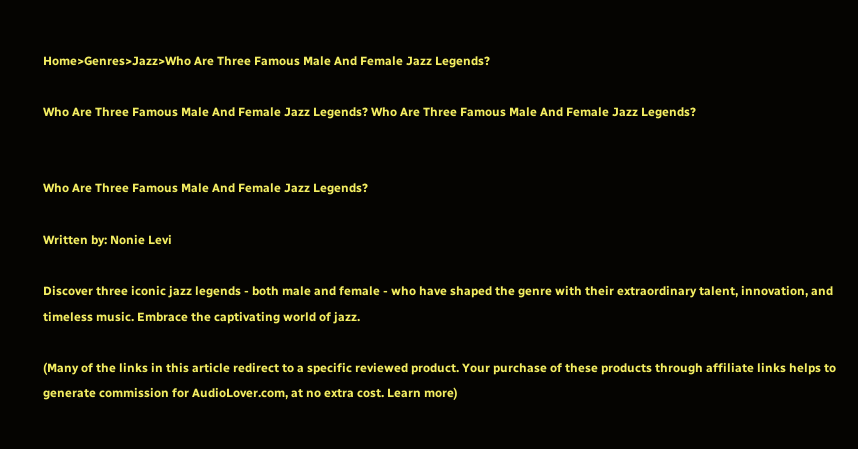Home>Genres>Jazz>Who Are Three Famous Male And Female Jazz Legends?

Who Are Three Famous Male And Female Jazz Legends? Who Are Three Famous Male And Female Jazz Legends?


Who Are Three Famous Male And Female Jazz Legends?

Written by: Nonie Levi

Discover three iconic jazz legends - both male and female - who have shaped the genre with their extraordinary talent, innovation, and timeless music. Embrace the captivating world of jazz.

(Many of the links in this article redirect to a specific reviewed product. Your purchase of these products through affiliate links helps to generate commission for AudioLover.com, at no extra cost. Learn more)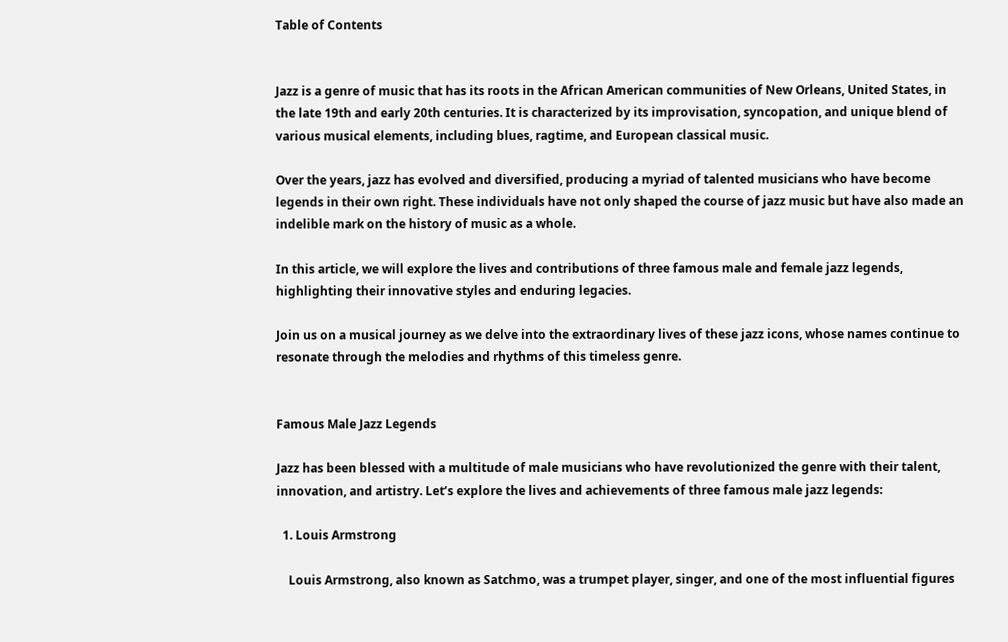Table of Contents


Jazz is a genre of music that has its roots in the African American communities of New Orleans, United States, in the late 19th and early 20th centuries. It is characterized by its improvisation, syncopation, and unique blend of various musical elements, including blues, ragtime, and European classical music.

Over the years, jazz has evolved and diversified, producing a myriad of talented musicians who have become legends in their own right. These individuals have not only shaped the course of jazz music but have also made an indelible mark on the history of music as a whole.

In this article, we will explore the lives and contributions of three famous male and female jazz legends, highlighting their innovative styles and enduring legacies.

Join us on a musical journey as we delve into the extraordinary lives of these jazz icons, whose names continue to resonate through the melodies and rhythms of this timeless genre.


Famous Male Jazz Legends

Jazz has been blessed with a multitude of male musicians who have revolutionized the genre with their talent, innovation, and artistry. Let’s explore the lives and achievements of three famous male jazz legends:

  1. Louis Armstrong

    Louis Armstrong, also known as Satchmo, was a trumpet player, singer, and one of the most influential figures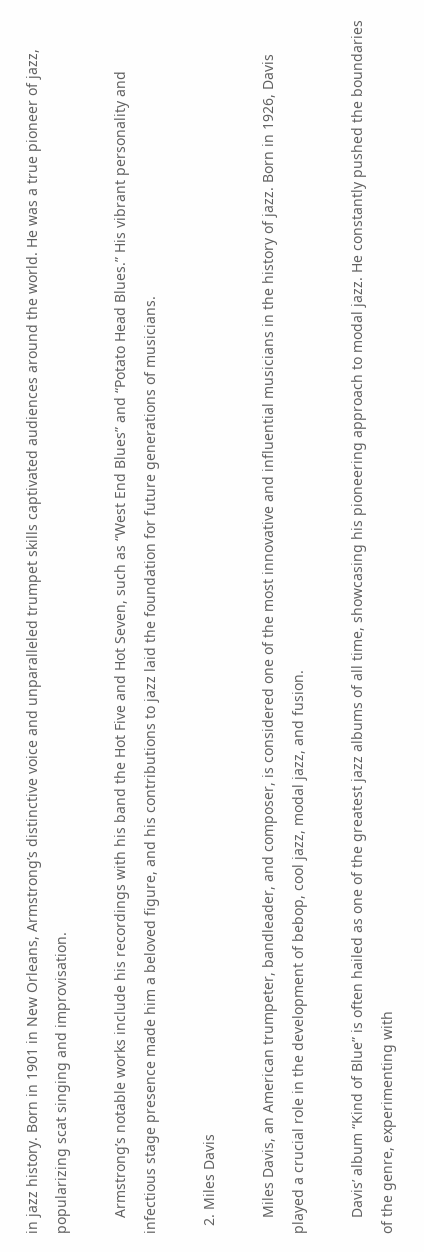in jazz history. Born in 1901 in New Orleans, Armstrong’s distinctive voice and unparalleled trumpet skills captivated audiences around the world. He was a true pioneer of jazz, popularizing scat singing and improvisation.

    Armstrong’s notable works include his recordings with his band the Hot Five and Hot Seven, such as “West End Blues” and “Potato Head Blues.” His vibrant personality and infectious stage presence made him a beloved figure, and his contributions to jazz laid the foundation for future generations of musicians.

  2. Miles Davis

    Miles Davis, an American trumpeter, bandleader, and composer, is considered one of the most innovative and influential musicians in the history of jazz. Born in 1926, Davis played a crucial role in the development of bebop, cool jazz, modal jazz, and fusion.

    Davis’ album “Kind of Blue” is often hailed as one of the greatest jazz albums of all time, showcasing his pioneering approach to modal jazz. He constantly pushed the boundaries of the genre, experimenting with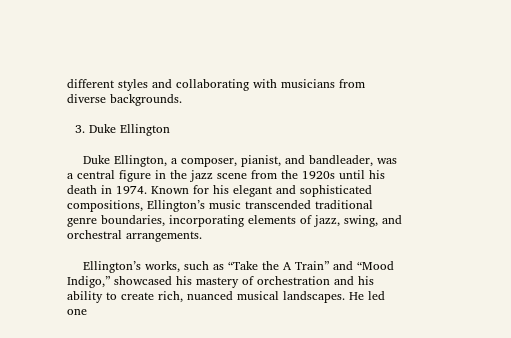different styles and collaborating with musicians from diverse backgrounds.

  3. Duke Ellington

    Duke Ellington, a composer, pianist, and bandleader, was a central figure in the jazz scene from the 1920s until his death in 1974. Known for his elegant and sophisticated compositions, Ellington’s music transcended traditional genre boundaries, incorporating elements of jazz, swing, and orchestral arrangements.

    Ellington’s works, such as “Take the A Train” and “Mood Indigo,” showcased his mastery of orchestration and his ability to create rich, nuanced musical landscapes. He led one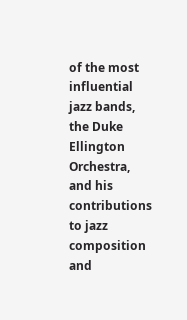of the most influential jazz bands, the Duke Ellington Orchestra, and his contributions to jazz composition and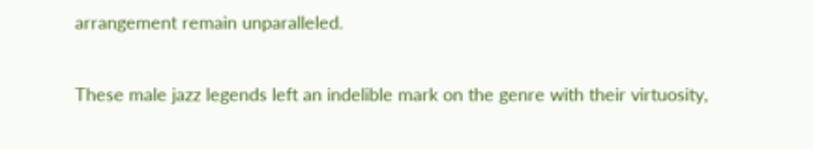arrangement remain unparalleled.

These male jazz legends left an indelible mark on the genre with their virtuosity,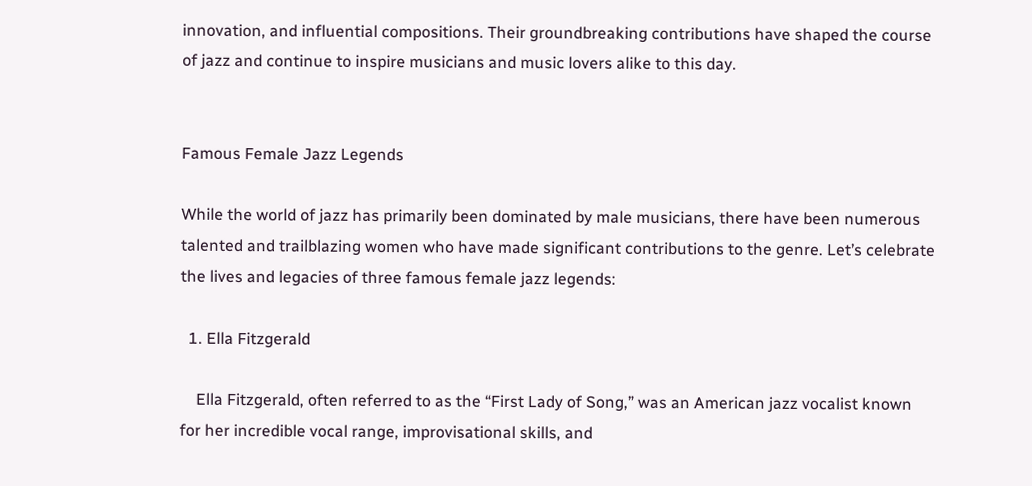innovation, and influential compositions. Their groundbreaking contributions have shaped the course of jazz and continue to inspire musicians and music lovers alike to this day.


Famous Female Jazz Legends

While the world of jazz has primarily been dominated by male musicians, there have been numerous talented and trailblazing women who have made significant contributions to the genre. Let’s celebrate the lives and legacies of three famous female jazz legends:

  1. Ella Fitzgerald

    Ella Fitzgerald, often referred to as the “First Lady of Song,” was an American jazz vocalist known for her incredible vocal range, improvisational skills, and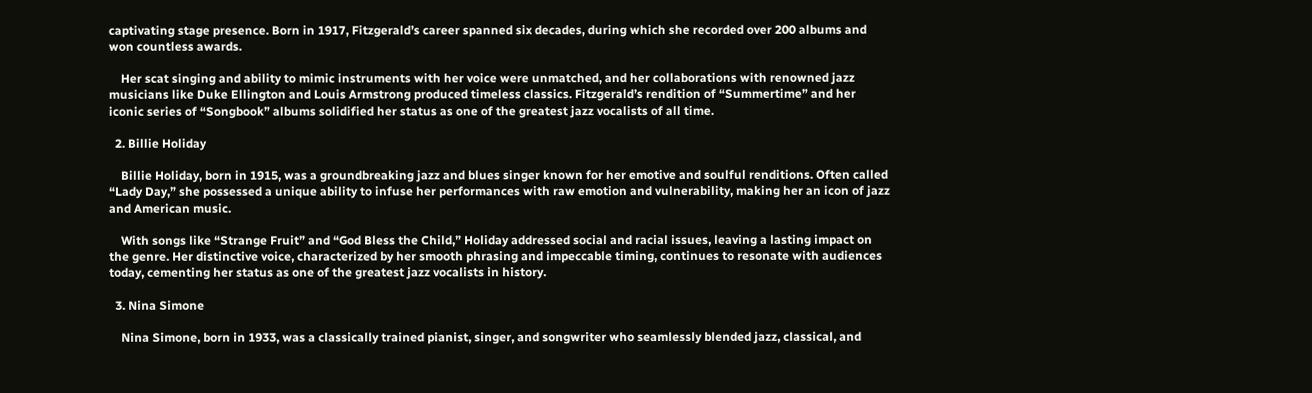captivating stage presence. Born in 1917, Fitzgerald’s career spanned six decades, during which she recorded over 200 albums and won countless awards.

    Her scat singing and ability to mimic instruments with her voice were unmatched, and her collaborations with renowned jazz musicians like Duke Ellington and Louis Armstrong produced timeless classics. Fitzgerald’s rendition of “Summertime” and her iconic series of “Songbook” albums solidified her status as one of the greatest jazz vocalists of all time.

  2. Billie Holiday

    Billie Holiday, born in 1915, was a groundbreaking jazz and blues singer known for her emotive and soulful renditions. Often called “Lady Day,” she possessed a unique ability to infuse her performances with raw emotion and vulnerability, making her an icon of jazz and American music.

    With songs like “Strange Fruit” and “God Bless the Child,” Holiday addressed social and racial issues, leaving a lasting impact on the genre. Her distinctive voice, characterized by her smooth phrasing and impeccable timing, continues to resonate with audiences today, cementing her status as one of the greatest jazz vocalists in history.

  3. Nina Simone

    Nina Simone, born in 1933, was a classically trained pianist, singer, and songwriter who seamlessly blended jazz, classical, and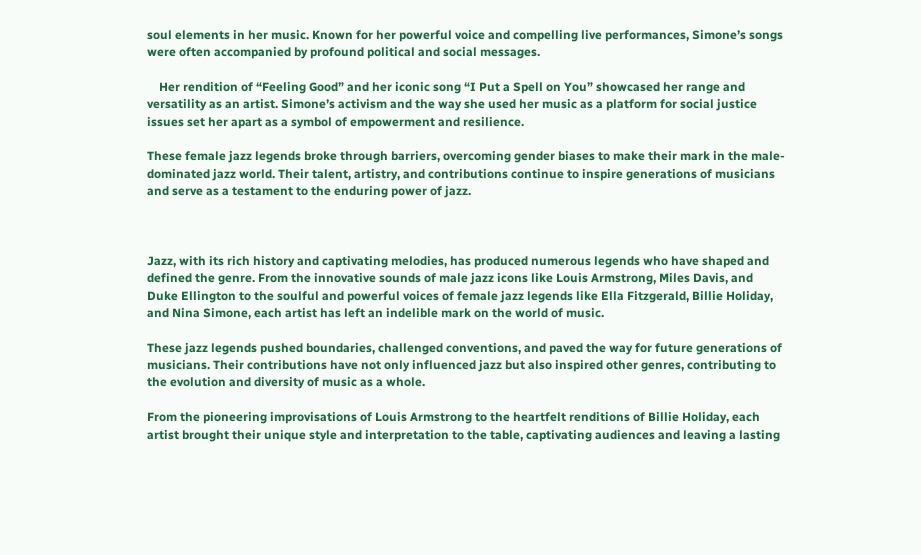soul elements in her music. Known for her powerful voice and compelling live performances, Simone’s songs were often accompanied by profound political and social messages.

    Her rendition of “Feeling Good” and her iconic song “I Put a Spell on You” showcased her range and versatility as an artist. Simone’s activism and the way she used her music as a platform for social justice issues set her apart as a symbol of empowerment and resilience.

These female jazz legends broke through barriers, overcoming gender biases to make their mark in the male-dominated jazz world. Their talent, artistry, and contributions continue to inspire generations of musicians and serve as a testament to the enduring power of jazz.



Jazz, with its rich history and captivating melodies, has produced numerous legends who have shaped and defined the genre. From the innovative sounds of male jazz icons like Louis Armstrong, Miles Davis, and Duke Ellington to the soulful and powerful voices of female jazz legends like Ella Fitzgerald, Billie Holiday, and Nina Simone, each artist has left an indelible mark on the world of music.

These jazz legends pushed boundaries, challenged conventions, and paved the way for future generations of musicians. Their contributions have not only influenced jazz but also inspired other genres, contributing to the evolution and diversity of music as a whole.

From the pioneering improvisations of Louis Armstrong to the heartfelt renditions of Billie Holiday, each artist brought their unique style and interpretation to the table, captivating audiences and leaving a lasting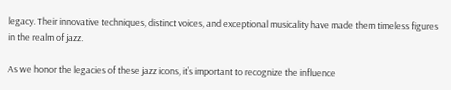legacy. Their innovative techniques, distinct voices, and exceptional musicality have made them timeless figures in the realm of jazz.

As we honor the legacies of these jazz icons, it’s important to recognize the influence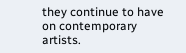they continue to have on contemporary artists.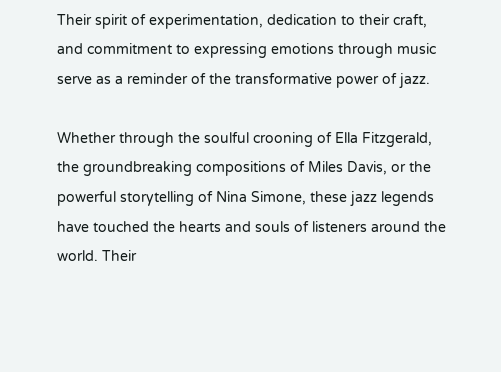Their spirit of experimentation, dedication to their craft, and commitment to expressing emotions through music serve as a reminder of the transformative power of jazz.

Whether through the soulful crooning of Ella Fitzgerald, the groundbreaking compositions of Miles Davis, or the powerful storytelling of Nina Simone, these jazz legends have touched the hearts and souls of listeners around the world. Their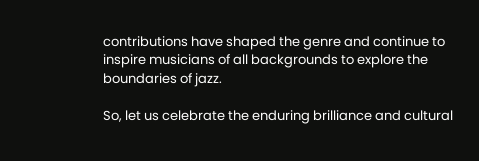contributions have shaped the genre and continue to inspire musicians of all backgrounds to explore the boundaries of jazz.

So, let us celebrate the enduring brilliance and cultural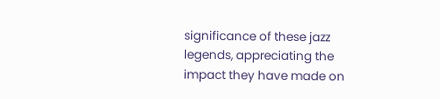significance of these jazz legends, appreciating the impact they have made on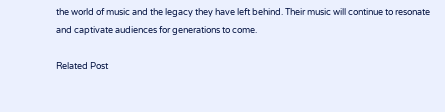the world of music and the legacy they have left behind. Their music will continue to resonate and captivate audiences for generations to come.

Related Post